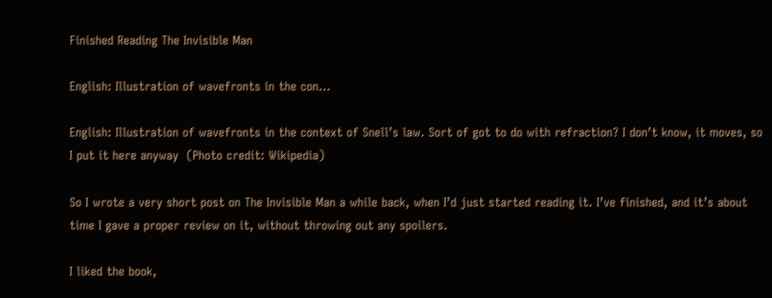Finished Reading The Invisible Man

English: Illustration of wavefronts in the con...

English: Illustration of wavefronts in the context of Snell’s law. Sort of got to do with refraction? I don’t know, it moves, so I put it here anyway  (Photo credit: Wikipedia)

So I wrote a very short post on The Invisible Man a while back, when I’d just started reading it. I’ve finished, and it’s about time I gave a proper review on it, without throwing out any spoilers.

I liked the book,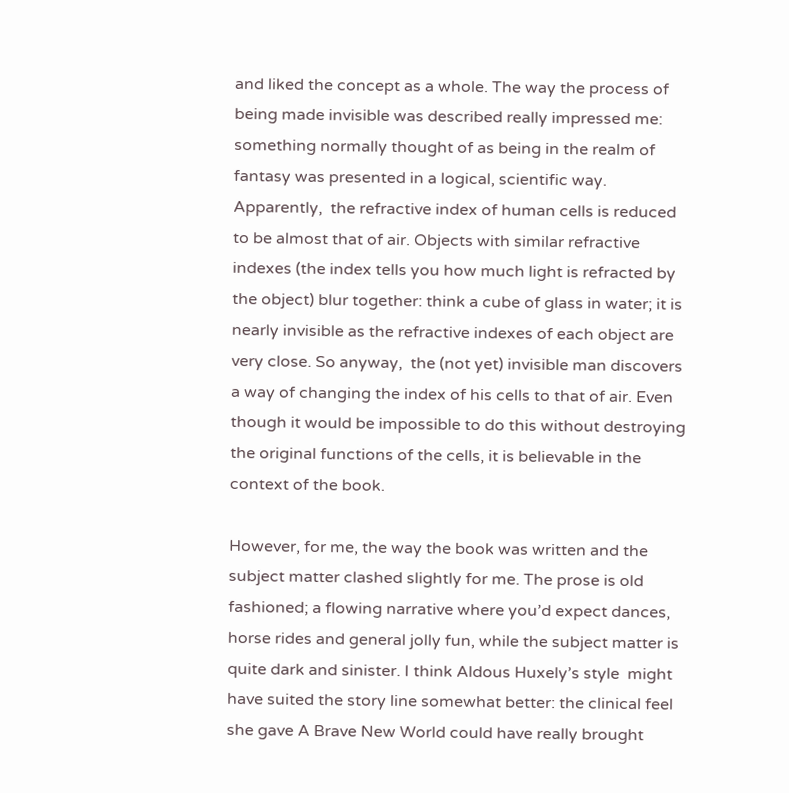and liked the concept as a whole. The way the process of being made invisible was described really impressed me: something normally thought of as being in the realm of fantasy was presented in a logical, scientific way. Apparently,  the refractive index of human cells is reduced to be almost that of air. Objects with similar refractive indexes (the index tells you how much light is refracted by the object) blur together: think a cube of glass in water; it is nearly invisible as the refractive indexes of each object are very close. So anyway,  the (not yet) invisible man discovers a way of changing the index of his cells to that of air. Even though it would be impossible to do this without destroying the original functions of the cells, it is believable in the context of the book.

However, for me, the way the book was written and the subject matter clashed slightly for me. The prose is old fashioned; a flowing narrative where you’d expect dances, horse rides and general jolly fun, while the subject matter is quite dark and sinister. I think Aldous Huxely’s style  might have suited the story line somewhat better: the clinical feel she gave A Brave New World could have really brought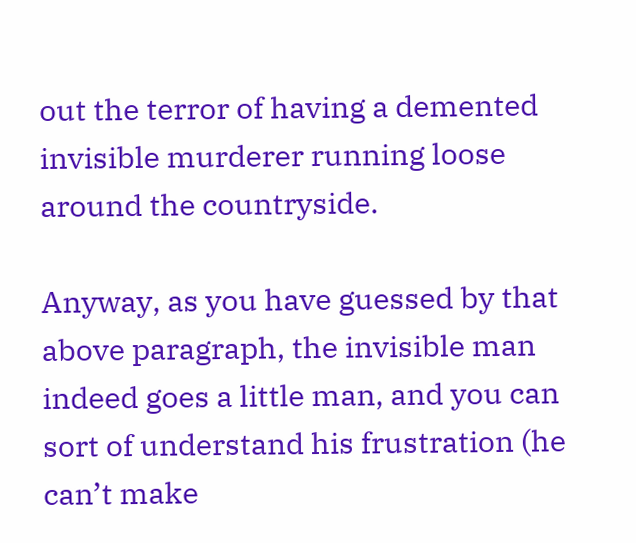out the terror of having a demented invisible murderer running loose around the countryside.

Anyway, as you have guessed by that above paragraph, the invisible man indeed goes a little man, and you can sort of understand his frustration (he can’t make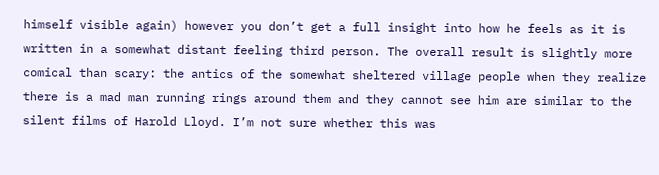himself visible again) however you don’t get a full insight into how he feels as it is written in a somewhat distant feeling third person. The overall result is slightly more comical than scary: the antics of the somewhat sheltered village people when they realize there is a mad man running rings around them and they cannot see him are similar to the silent films of Harold Lloyd. I’m not sure whether this was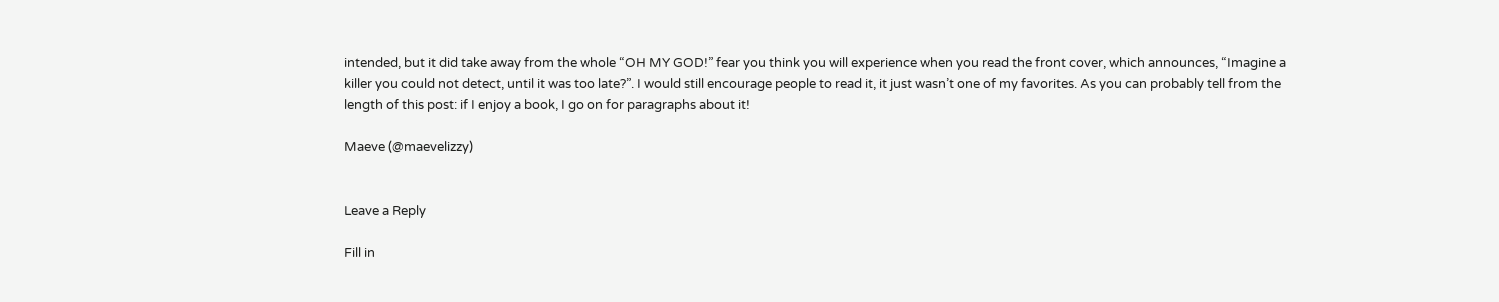intended, but it did take away from the whole “OH MY GOD!” fear you think you will experience when you read the front cover, which announces, “Imagine a killer you could not detect, until it was too late?”. I would still encourage people to read it, it just wasn’t one of my favorites. As you can probably tell from the length of this post: if I enjoy a book, I go on for paragraphs about it!

Maeve (@maevelizzy)


Leave a Reply

Fill in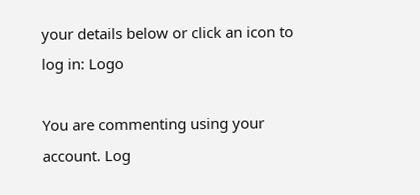your details below or click an icon to log in: Logo

You are commenting using your account. Log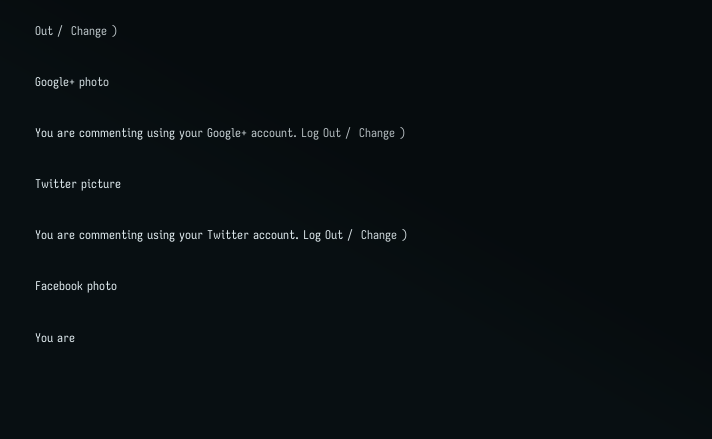Out /  Change )

Google+ photo

You are commenting using your Google+ account. Log Out /  Change )

Twitter picture

You are commenting using your Twitter account. Log Out /  Change )

Facebook photo

You are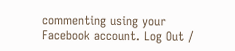commenting using your Facebook account. Log Out /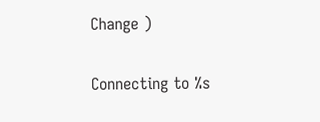Change )


Connecting to %s